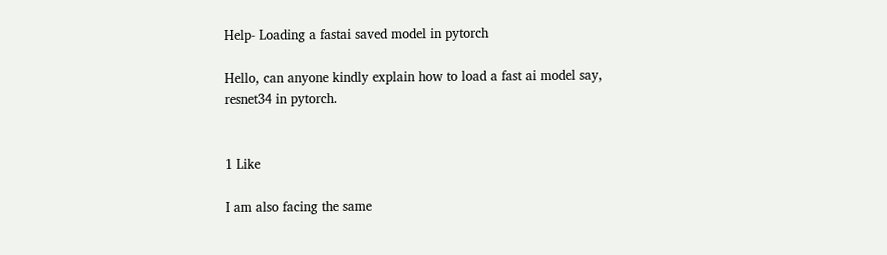Help- Loading a fastai saved model in pytorch

Hello, can anyone kindly explain how to load a fast ai model say, resnet34 in pytorch.


1 Like

I am also facing the same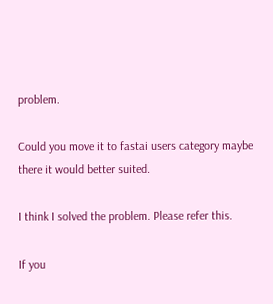problem.

Could you move it to fastai users category maybe there it would better suited.

I think I solved the problem. Please refer this.

If you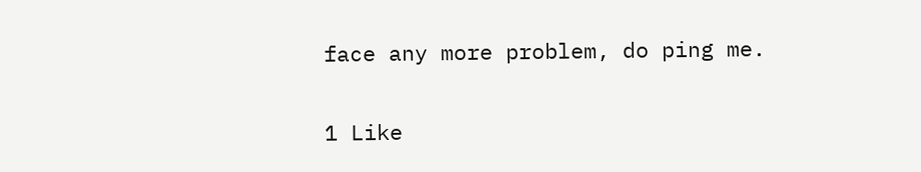face any more problem, do ping me.

1 Like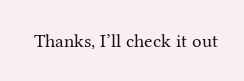Thanks, I’ll check it out